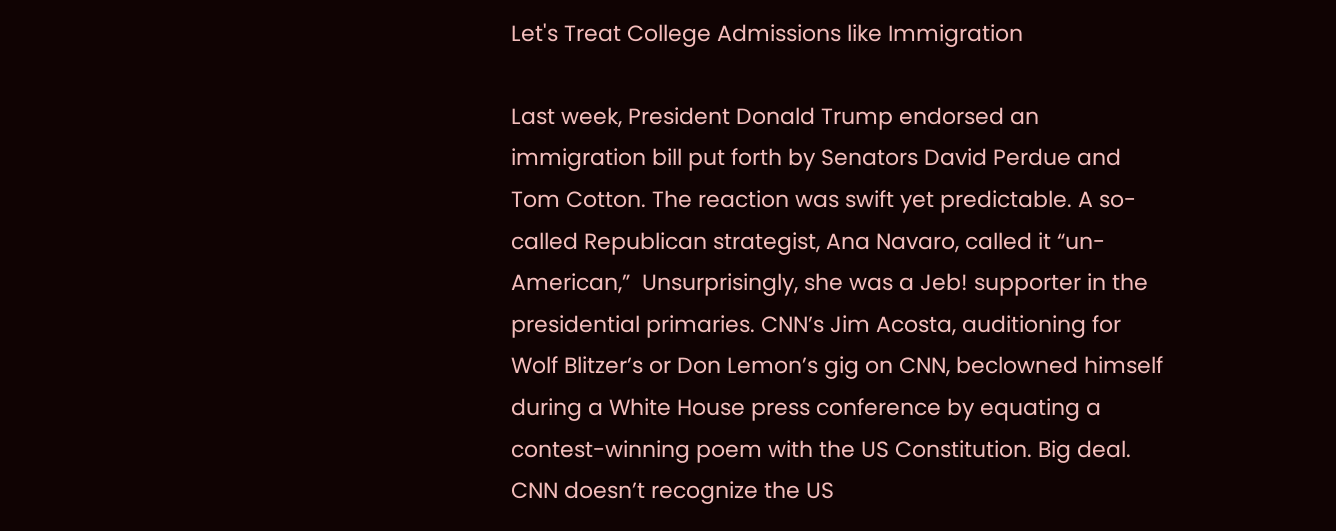Let's Treat College Admissions like Immigration

Last week, President Donald Trump endorsed an immigration bill put forth by Senators David Perdue and Tom Cotton. The reaction was swift yet predictable. A so-called Republican strategist, Ana Navaro, called it “un-American,”  Unsurprisingly, she was a Jeb! supporter in the presidential primaries. CNN’s Jim Acosta, auditioning for Wolf Blitzer’s or Don Lemon’s gig on CNN, beclowned himself during a White House press conference by equating a contest-winning poem with the US Constitution. Big deal. CNN doesn’t recognize the US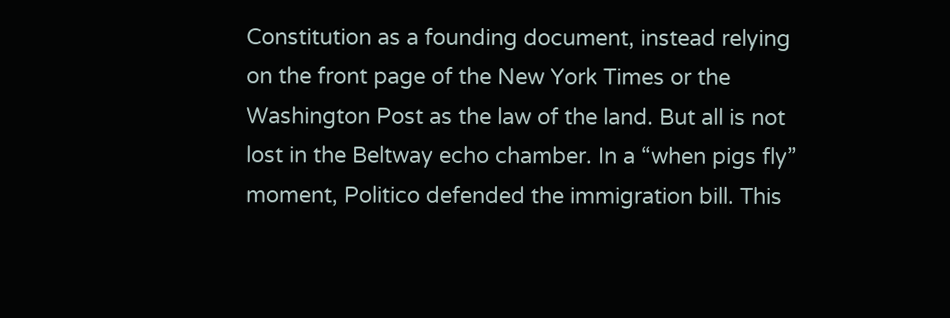Constitution as a founding document, instead relying on the front page of the New York Times or the Washington Post as the law of the land. But all is not lost in the Beltway echo chamber. In a “when pigs fly” moment, Politico defended the immigration bill. This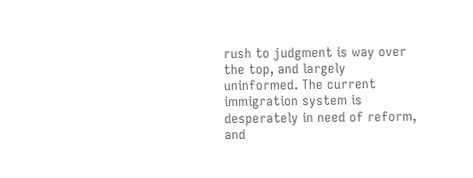rush to judgment is way over the top, and largely uninformed. The current immigration system is desperately in need of reform, and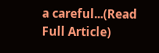a careful...(Read Full Article)